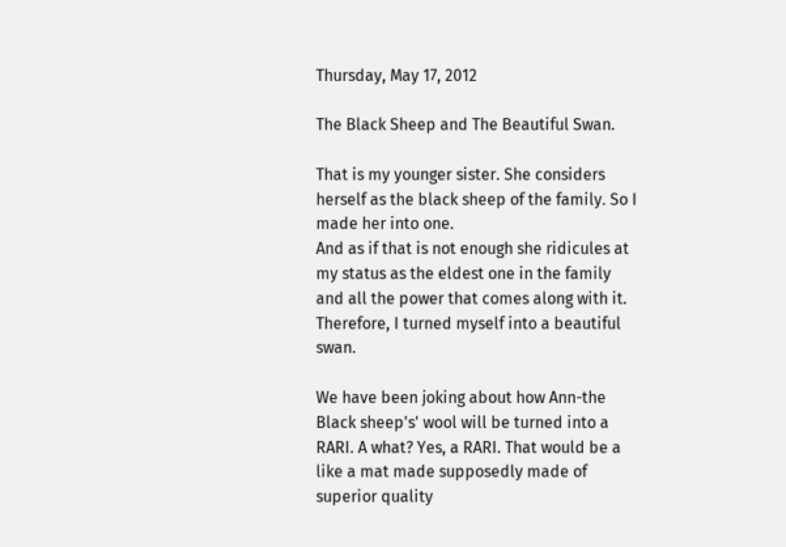Thursday, May 17, 2012

The Black Sheep and The Beautiful Swan.

That is my younger sister. She considers herself as the black sheep of the family. So I made her into one.
And as if that is not enough she ridicules at my status as the eldest one in the family and all the power that comes along with it.
Therefore, I turned myself into a beautiful swan.

We have been joking about how Ann-the Black sheep's' wool will be turned into a RARI. A what? Yes, a RARI. That would be a like a mat made supposedly made of superior quality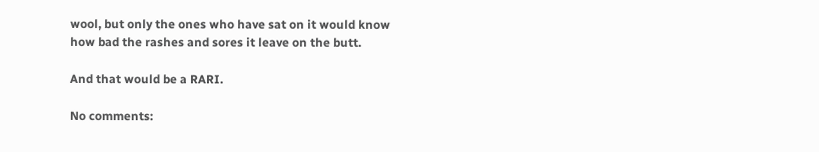wool, but only the ones who have sat on it would know how bad the rashes and sores it leave on the butt.

And that would be a RARI.

No comments: